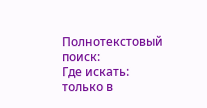Полнотекстовый поиск:
Где искать:
только в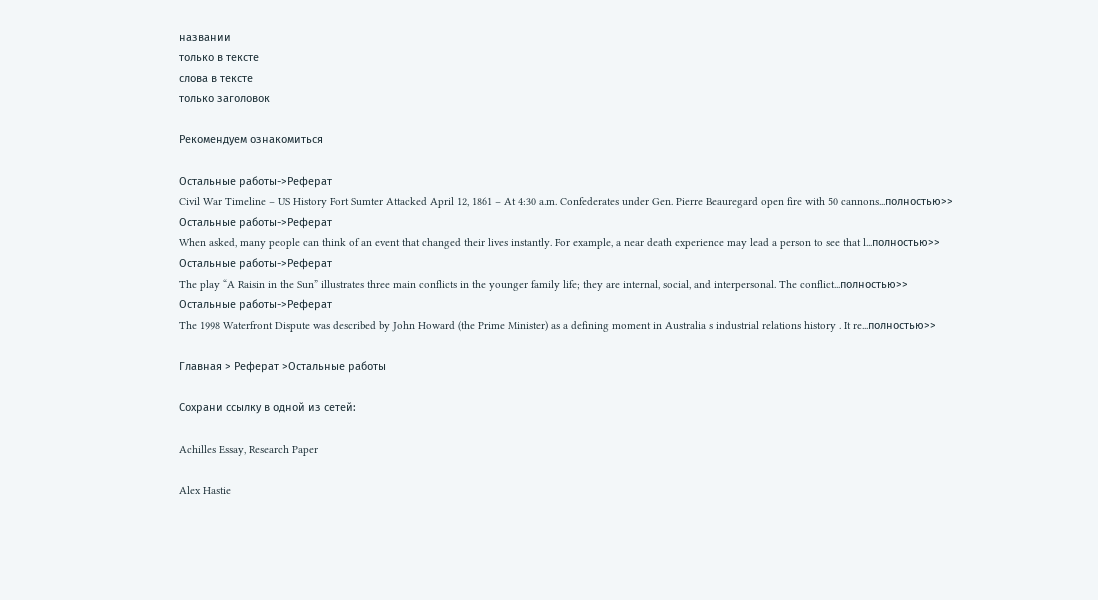названии
только в тексте
слова в тексте
только заголовок

Рекомендуем ознакомиться

Остальные работы->Реферат
Civil War Timeline – US History Fort Sumter Attacked April 12, 1861 – At 4:30 a.m. Confederates under Gen. Pierre Beauregard open fire with 50 cannons...полностью>>
Остальные работы->Реферат
When asked, many people can think of an event that changed their lives instantly. For example, a near death experience may lead a person to see that l...полностью>>
Остальные работы->Реферат
The play “A Raisin in the Sun” illustrates three main conflicts in the younger family life; they are internal, social, and interpersonal. The conflict...полностью>>
Остальные работы->Реферат
The 1998 Waterfront Dispute was described by John Howard (the Prime Minister) as a defining moment in Australia s industrial relations history . It re...полностью>>

Главная > Реферат >Остальные работы

Сохрани ссылку в одной из сетей:

Achilles Essay, Research Paper

Alex Hastie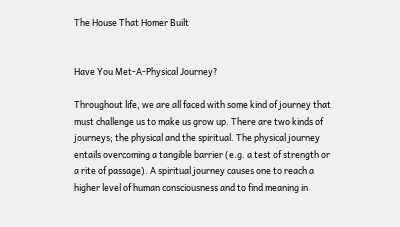The House That Homer Built


Have You Met-A-Physical Journey?

Throughout life, we are all faced with some kind of journey that must challenge us to make us grow up. There are two kinds of journeys; the physical and the spiritual. The physical journey entails overcoming a tangible barrier (e.g. a test of strength or a rite of passage). A spiritual journey causes one to reach a higher level of human consciousness and to find meaning in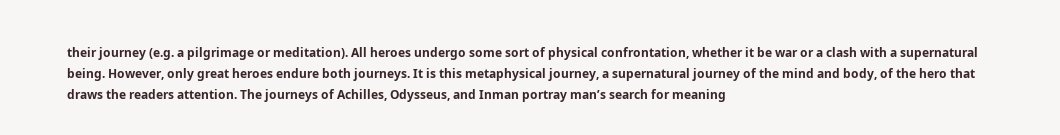their journey (e.g. a pilgrimage or meditation). All heroes undergo some sort of physical confrontation, whether it be war or a clash with a supernatural being. However, only great heroes endure both journeys. It is this metaphysical journey, a supernatural journey of the mind and body, of the hero that draws the readers attention. The journeys of Achilles, Odysseus, and Inman portray man’s search for meaning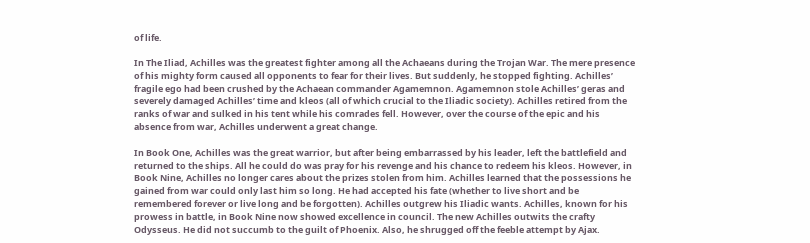of life.

In The Iliad, Achilles was the greatest fighter among all the Achaeans during the Trojan War. The mere presence of his mighty form caused all opponents to fear for their lives. But suddenly, he stopped fighting. Achilles’ fragile ego had been crushed by the Achaean commander Agamemnon. Agamemnon stole Achilles’ geras and severely damaged Achilles’ time and kleos (all of which crucial to the Iliadic society). Achilles retired from the ranks of war and sulked in his tent while his comrades fell. However, over the course of the epic and his absence from war, Achilles underwent a great change.

In Book One, Achilles was the great warrior, but after being embarrassed by his leader, left the battlefield and returned to the ships. All he could do was pray for his revenge and his chance to redeem his kleos. However, in Book Nine, Achilles no longer cares about the prizes stolen from him. Achilles learned that the possessions he gained from war could only last him so long. He had accepted his fate (whether to live short and be remembered forever or live long and be forgotten). Achilles outgrew his Iliadic wants. Achilles, known for his prowess in battle, in Book Nine now showed excellence in council. The new Achilles outwits the crafty Odysseus. He did not succumb to the guilt of Phoenix. Also, he shrugged off the feeble attempt by Ajax.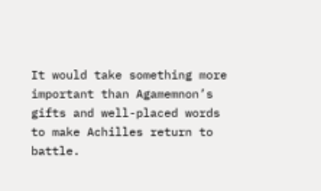It would take something more important than Agamemnon’s gifts and well-placed words to make Achilles return to battle.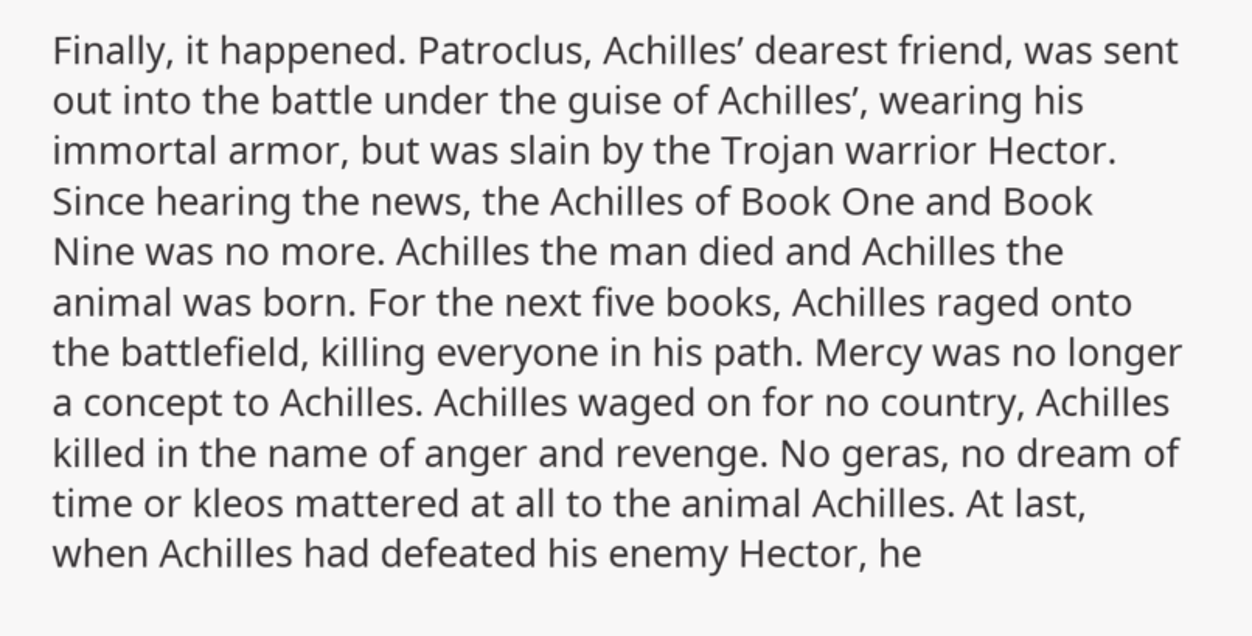Finally, it happened. Patroclus, Achilles’ dearest friend, was sent out into the battle under the guise of Achilles’, wearing his immortal armor, but was slain by the Trojan warrior Hector. Since hearing the news, the Achilles of Book One and Book Nine was no more. Achilles the man died and Achilles the animal was born. For the next five books, Achilles raged onto the battlefield, killing everyone in his path. Mercy was no longer a concept to Achilles. Achilles waged on for no country, Achilles killed in the name of anger and revenge. No geras, no dream of time or kleos mattered at all to the animal Achilles. At last, when Achilles had defeated his enemy Hector, he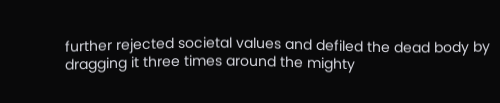further rejected societal values and defiled the dead body by dragging it three times around the mighty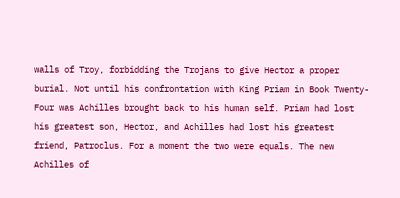walls of Troy, forbidding the Trojans to give Hector a proper burial. Not until his confrontation with King Priam in Book Twenty-Four was Achilles brought back to his human self. Priam had lost his greatest son, Hector, and Achilles had lost his greatest friend, Patroclus. For a moment the two were equals. The new Achilles of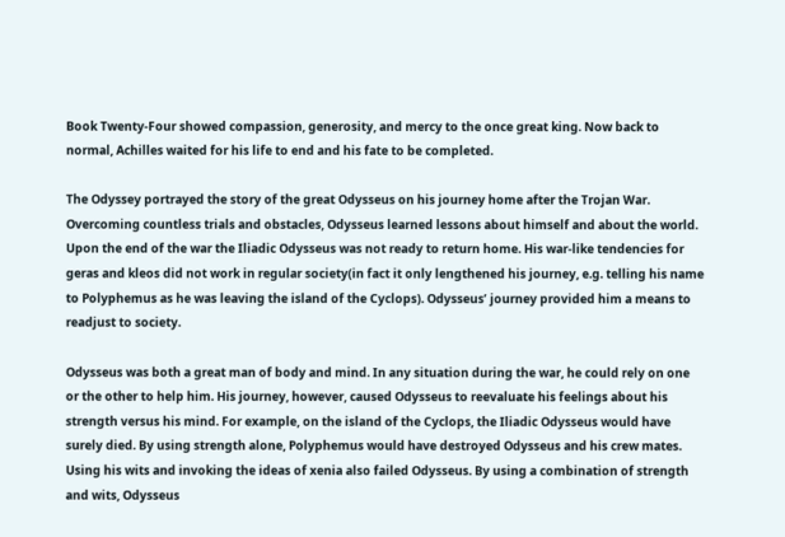Book Twenty-Four showed compassion, generosity, and mercy to the once great king. Now back to normal, Achilles waited for his life to end and his fate to be completed.

The Odyssey portrayed the story of the great Odysseus on his journey home after the Trojan War. Overcoming countless trials and obstacles, Odysseus learned lessons about himself and about the world. Upon the end of the war the Iliadic Odysseus was not ready to return home. His war-like tendencies for geras and kleos did not work in regular society(in fact it only lengthened his journey, e.g. telling his name to Polyphemus as he was leaving the island of the Cyclops). Odysseus’ journey provided him a means to readjust to society.

Odysseus was both a great man of body and mind. In any situation during the war, he could rely on one or the other to help him. His journey, however, caused Odysseus to reevaluate his feelings about his strength versus his mind. For example, on the island of the Cyclops, the Iliadic Odysseus would have surely died. By using strength alone, Polyphemus would have destroyed Odysseus and his crew mates. Using his wits and invoking the ideas of xenia also failed Odysseus. By using a combination of strength and wits, Odysseus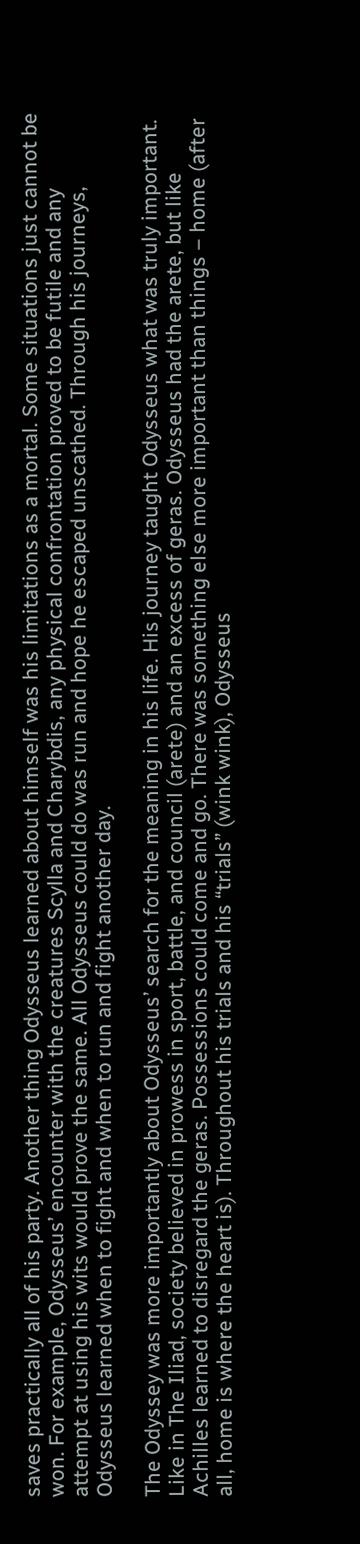saves practically all of his party. Another thing Odysseus learned about himself was his limitations as a mortal. Some situations just cannot be won. For example, Odysseus’ encounter with the creatures Scylla and Charybdis, any physical confrontation proved to be futile and any attempt at using his wits would prove the same. All Odysseus could do was run and hope he escaped unscathed. Through his journeys, Odysseus learned when to fight and when to run and fight another day.

The Odyssey was more importantly about Odysseus’ search for the meaning in his life. His journey taught Odysseus what was truly important. Like in The Iliad, society believed in prowess in sport, battle, and council (arete) and an excess of geras. Odysseus had the arete, but like Achilles learned to disregard the geras. Possessions could come and go. There was something else more important than things – home (after all, home is where the heart is). Throughout his trials and his “trials” (wink wink), Odysseus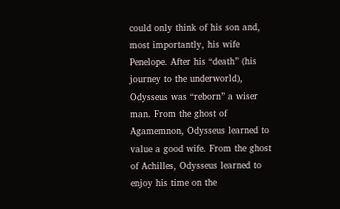could only think of his son and, most importantly, his wife Penelope. After his “death” (his journey to the underworld), Odysseus was “reborn” a wiser man. From the ghost of Agamemnon, Odysseus learned to value a good wife. From the ghost of Achilles, Odysseus learned to enjoy his time on the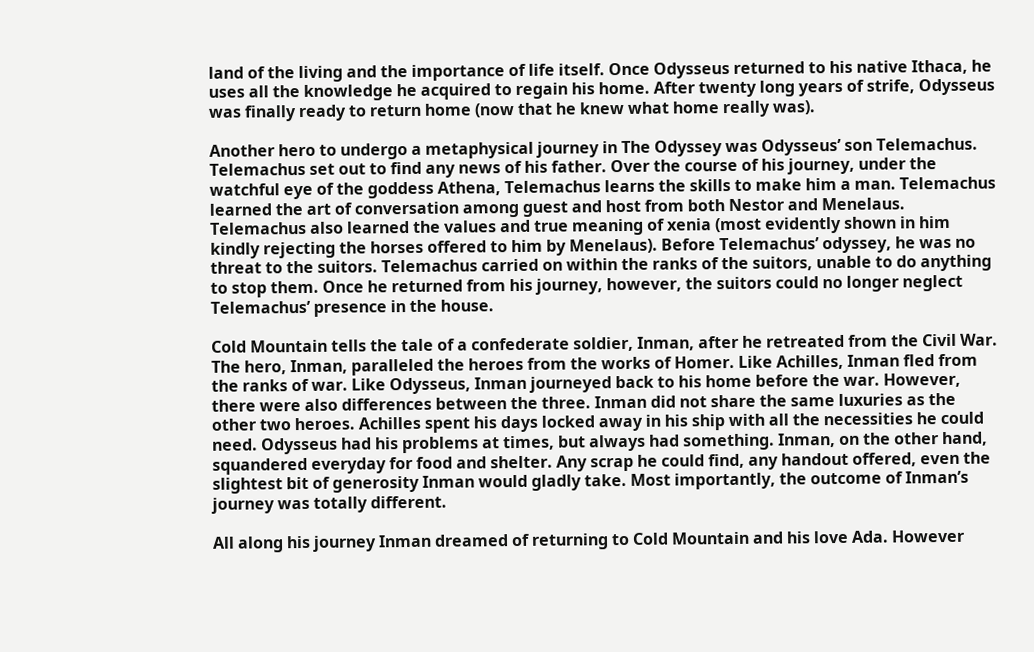land of the living and the importance of life itself. Once Odysseus returned to his native Ithaca, he uses all the knowledge he acquired to regain his home. After twenty long years of strife, Odysseus was finally ready to return home (now that he knew what home really was).

Another hero to undergo a metaphysical journey in The Odyssey was Odysseus’ son Telemachus. Telemachus set out to find any news of his father. Over the course of his journey, under the watchful eye of the goddess Athena, Telemachus learns the skills to make him a man. Telemachus learned the art of conversation among guest and host from both Nestor and Menelaus. Telemachus also learned the values and true meaning of xenia (most evidently shown in him kindly rejecting the horses offered to him by Menelaus). Before Telemachus’ odyssey, he was no threat to the suitors. Telemachus carried on within the ranks of the suitors, unable to do anything to stop them. Once he returned from his journey, however, the suitors could no longer neglect Telemachus’ presence in the house.

Cold Mountain tells the tale of a confederate soldier, Inman, after he retreated from the Civil War. The hero, Inman, paralleled the heroes from the works of Homer. Like Achilles, Inman fled from the ranks of war. Like Odysseus, Inman journeyed back to his home before the war. However, there were also differences between the three. Inman did not share the same luxuries as the other two heroes. Achilles spent his days locked away in his ship with all the necessities he could need. Odysseus had his problems at times, but always had something. Inman, on the other hand, squandered everyday for food and shelter. Any scrap he could find, any handout offered, even the slightest bit of generosity Inman would gladly take. Most importantly, the outcome of Inman’s journey was totally different.

All along his journey Inman dreamed of returning to Cold Mountain and his love Ada. However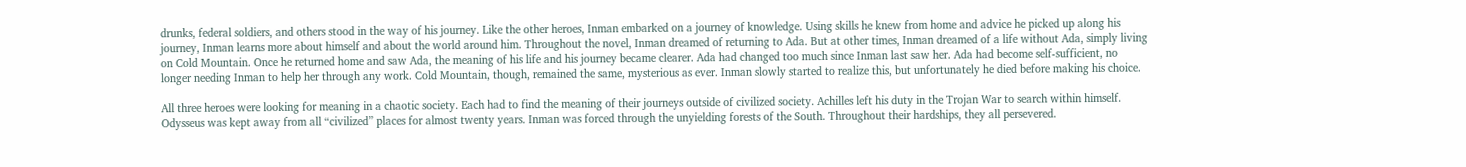drunks, federal soldiers, and others stood in the way of his journey. Like the other heroes, Inman embarked on a journey of knowledge. Using skills he knew from home and advice he picked up along his journey, Inman learns more about himself and about the world around him. Throughout the novel, Inman dreamed of returning to Ada. But at other times, Inman dreamed of a life without Ada, simply living on Cold Mountain. Once he returned home and saw Ada, the meaning of his life and his journey became clearer. Ada had changed too much since Inman last saw her. Ada had become self-sufficient, no longer needing Inman to help her through any work. Cold Mountain, though, remained the same, mysterious as ever. Inman slowly started to realize this, but unfortunately he died before making his choice.

All three heroes were looking for meaning in a chaotic society. Each had to find the meaning of their journeys outside of civilized society. Achilles left his duty in the Trojan War to search within himself. Odysseus was kept away from all “civilized” places for almost twenty years. Inman was forced through the unyielding forests of the South. Throughout their hardships, they all persevered.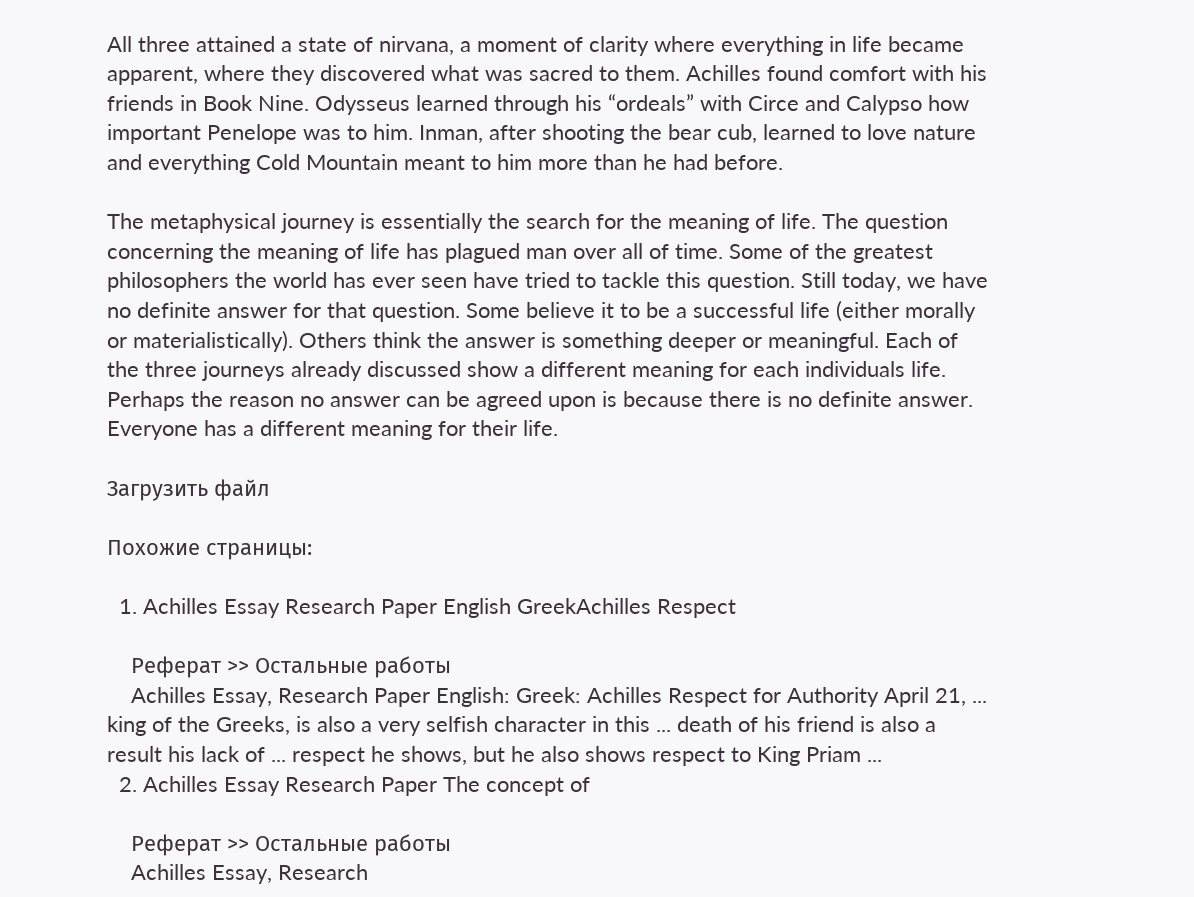All three attained a state of nirvana, a moment of clarity where everything in life became apparent, where they discovered what was sacred to them. Achilles found comfort with his friends in Book Nine. Odysseus learned through his “ordeals” with Circe and Calypso how important Penelope was to him. Inman, after shooting the bear cub, learned to love nature and everything Cold Mountain meant to him more than he had before.

The metaphysical journey is essentially the search for the meaning of life. The question concerning the meaning of life has plagued man over all of time. Some of the greatest philosophers the world has ever seen have tried to tackle this question. Still today, we have no definite answer for that question. Some believe it to be a successful life (either morally or materialistically). Others think the answer is something deeper or meaningful. Each of the three journeys already discussed show a different meaning for each individuals life. Perhaps the reason no answer can be agreed upon is because there is no definite answer. Everyone has a different meaning for their life.

Загрузить файл

Похожие страницы:

  1. Achilles Essay Research Paper English GreekAchilles Respect

    Реферат >> Остальные работы
    Achilles Essay, Research Paper English: Greek: Achilles Respect for Authority April 21, ... king of the Greeks, is also a very selfish character in this ... death of his friend is also a result his lack of ... respect he shows, but he also shows respect to King Priam ...
  2. Achilles Essay Research Paper The concept of

    Реферат >> Остальные работы
    Achilles Essay, Research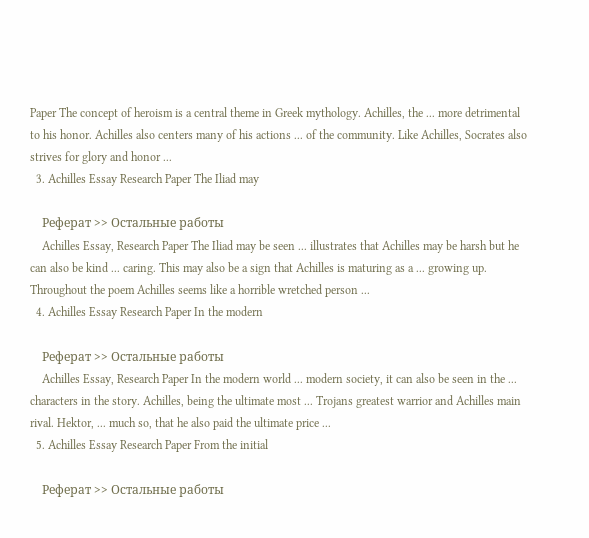Paper The concept of heroism is a central theme in Greek mythology. Achilles, the ... more detrimental to his honor. Achilles also centers many of his actions ... of the community. Like Achilles, Socrates also strives for glory and honor ...
  3. Achilles Essay Research Paper The Iliad may

    Реферат >> Остальные работы
    Achilles Essay, Research Paper The Iliad may be seen ... illustrates that Achilles may be harsh but he can also be kind ... caring. This may also be a sign that Achilles is maturing as a ... growing up. Throughout the poem Achilles seems like a horrible wretched person ...
  4. Achilles Essay Research Paper In the modern

    Реферат >> Остальные работы
    Achilles Essay, Research Paper In the modern world ... modern society, it can also be seen in the ... characters in the story. Achilles, being the ultimate most ... Trojans greatest warrior and Achilles main rival. Hektor, ... much so, that he also paid the ultimate price ...
  5. Achilles Essay Research Paper From the initial

    Реферат >> Остальные работы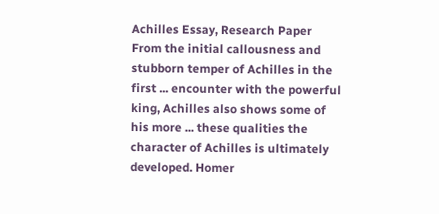Achilles Essay, Research Paper From the initial callousness and stubborn temper of Achilles in the first ... encounter with the powerful king, Achilles also shows some of his more ... these qualities the character of Achilles is ultimately developed. Homer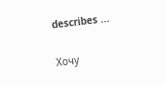describes ...

Хочу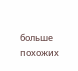больше похожих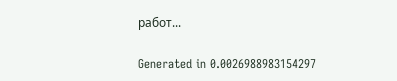работ...

Generated in 0.0026988983154297